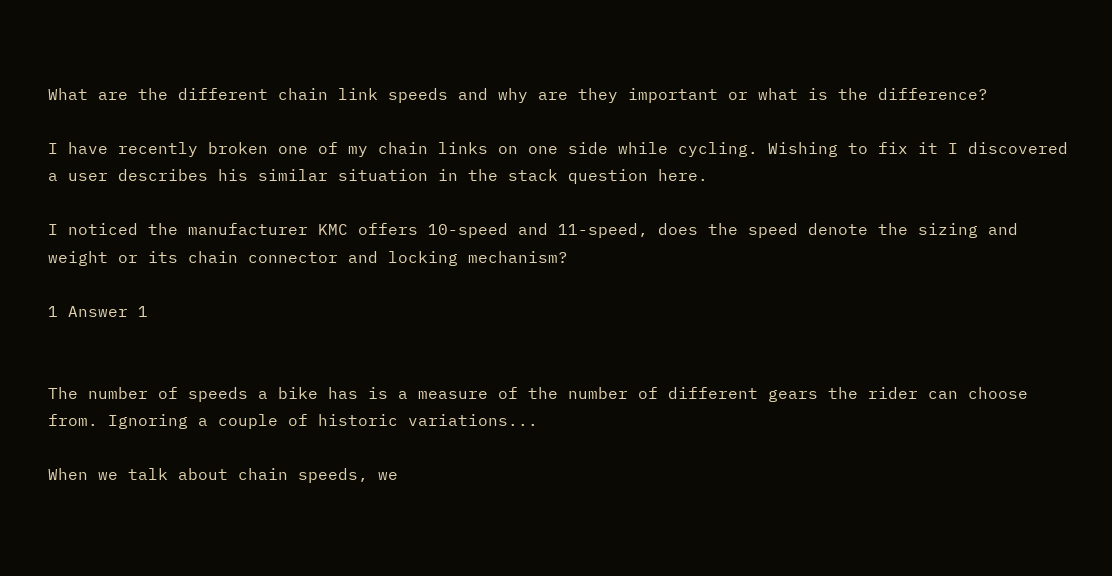What are the different chain link speeds and why are they important or what is the difference?

I have recently broken one of my chain links on one side while cycling. Wishing to fix it I discovered a user describes his similar situation in the stack question here.

I noticed the manufacturer KMC offers 10-speed and 11-speed, does the speed denote the sizing and weight or its chain connector and locking mechanism?

1 Answer 1


The number of speeds a bike has is a measure of the number of different gears the rider can choose from. Ignoring a couple of historic variations...

When we talk about chain speeds, we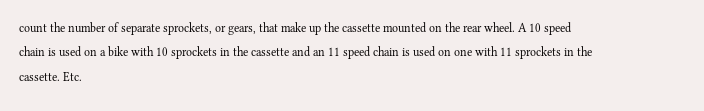count the number of separate sprockets, or gears, that make up the cassette mounted on the rear wheel. A 10 speed chain is used on a bike with 10 sprockets in the cassette and an 11 speed chain is used on one with 11 sprockets in the cassette. Etc.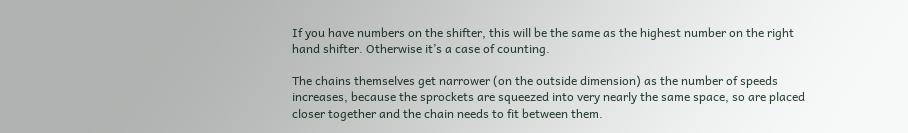If you have numbers on the shifter, this will be the same as the highest number on the right hand shifter. Otherwise it’s a case of counting.

The chains themselves get narrower (on the outside dimension) as the number of speeds increases, because the sprockets are squeezed into very nearly the same space, so are placed closer together and the chain needs to fit between them.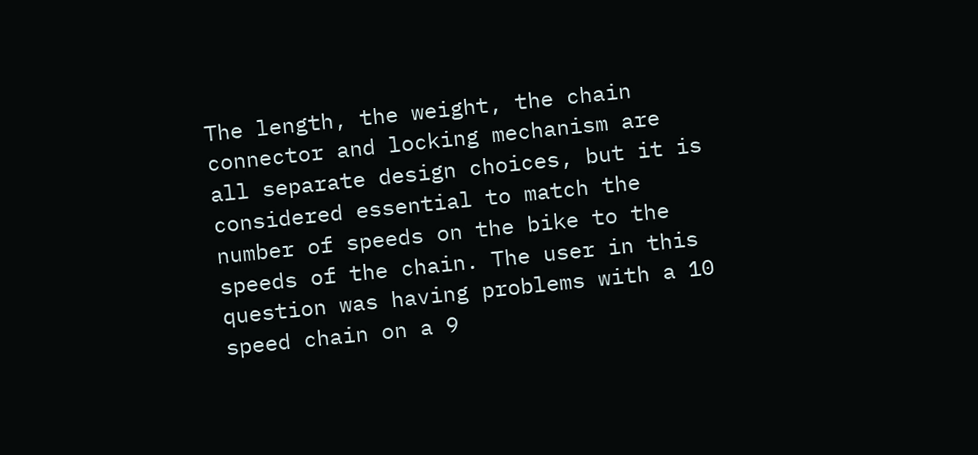The length, the weight, the chain connector and locking mechanism are all separate design choices, but it is considered essential to match the number of speeds on the bike to the speeds of the chain. The user in this question was having problems with a 10 speed chain on a 9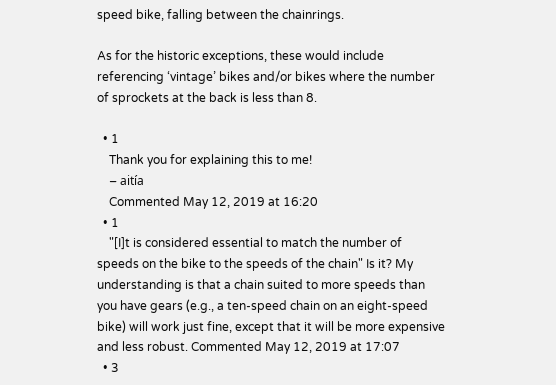speed bike, falling between the chainrings.

As for the historic exceptions, these would include referencing ‘vintage’ bikes and/or bikes where the number of sprockets at the back is less than 8.

  • 1
    Thank you for explaining this to me!
    – aitía
    Commented May 12, 2019 at 16:20
  • 1
    "[I]t is considered essential to match the number of speeds on the bike to the speeds of the chain" Is it? My understanding is that a chain suited to more speeds than you have gears (e.g., a ten-speed chain on an eight-speed bike) will work just fine, except that it will be more expensive and less robust. Commented May 12, 2019 at 17:07
  • 3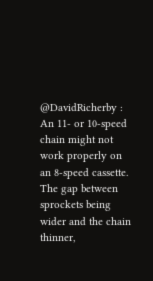@DavidRicherby : An 11- or 10-speed chain might not work properly on an 8-speed cassette. The gap between sprockets being wider and the chain thinner,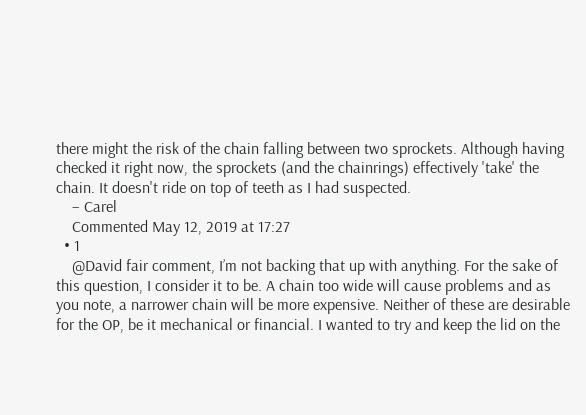there might the risk of the chain falling between two sprockets. Although having checked it right now, the sprockets (and the chainrings) effectively 'take' the chain. It doesn't ride on top of teeth as I had suspected.
    – Carel
    Commented May 12, 2019 at 17:27
  • 1
    @David fair comment, I’m not backing that up with anything. For the sake of this question, I consider it to be. A chain too wide will cause problems and as you note, a narrower chain will be more expensive. Neither of these are desirable for the OP, be it mechanical or financial. I wanted to try and keep the lid on the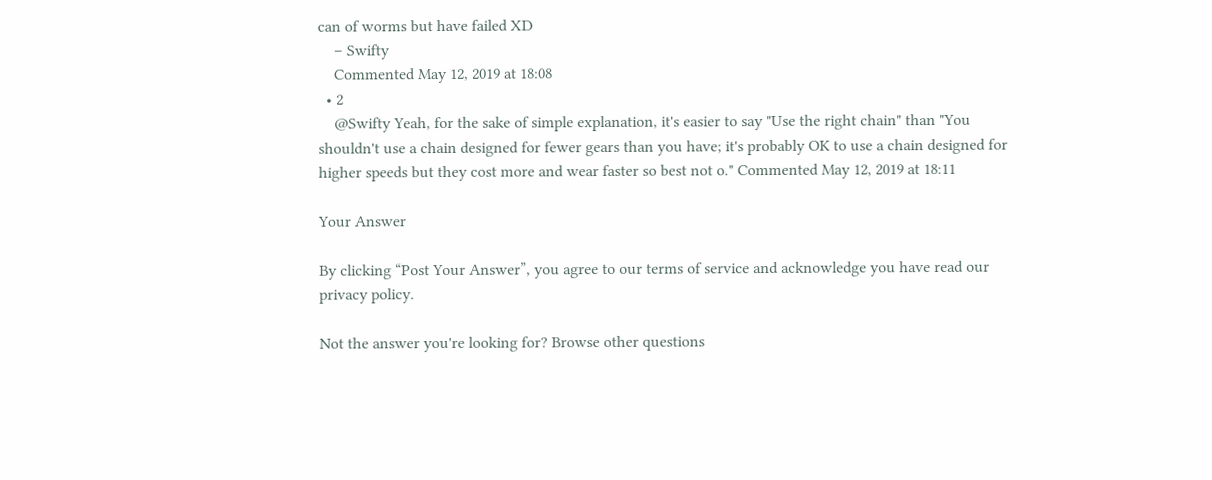can of worms but have failed XD
    – Swifty
    Commented May 12, 2019 at 18:08
  • 2
    @Swifty Yeah, for the sake of simple explanation, it's easier to say "Use the right chain" than "You shouldn't use a chain designed for fewer gears than you have; it's probably OK to use a chain designed for higher speeds but they cost more and wear faster so best not o." Commented May 12, 2019 at 18:11

Your Answer

By clicking “Post Your Answer”, you agree to our terms of service and acknowledge you have read our privacy policy.

Not the answer you're looking for? Browse other questions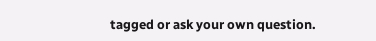tagged or ask your own question.